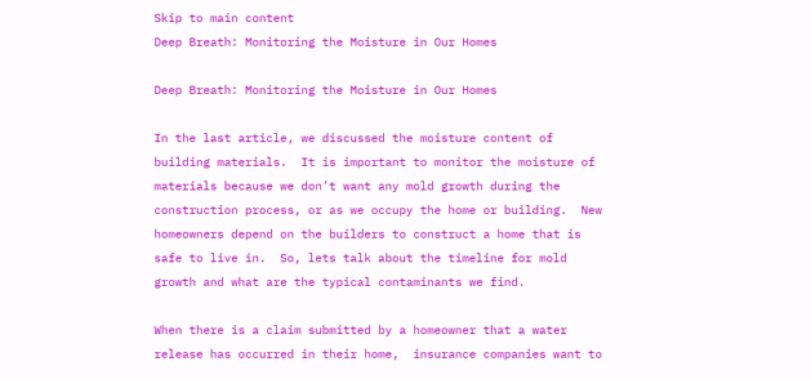Skip to main content
Deep Breath: Monitoring the Moisture in Our Homes

Deep Breath: Monitoring the Moisture in Our Homes

In the last article, we discussed the moisture content of building materials.  It is important to monitor the moisture of materials because we don’t want any mold growth during the construction process, or as we occupy the home or building.  New homeowners depend on the builders to construct a home that is safe to live in.  So, lets talk about the timeline for mold growth and what are the typical contaminants we find.

When there is a claim submitted by a homeowner that a water release has occurred in their home,  insurance companies want to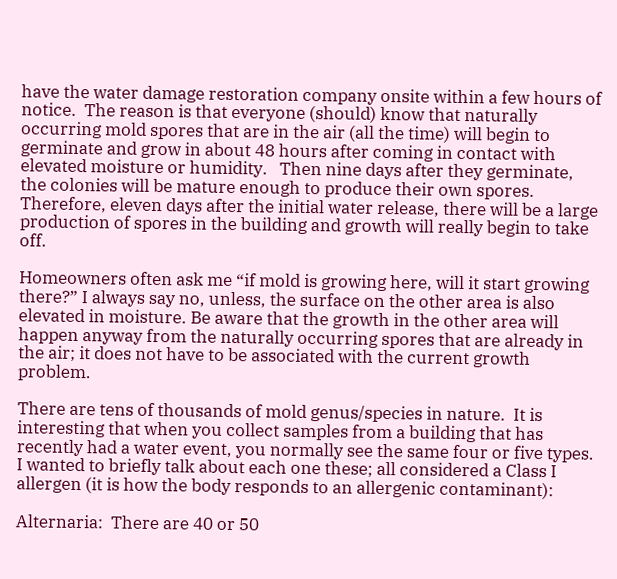have the water damage restoration company onsite within a few hours of notice.  The reason is that everyone (should) know that naturally occurring mold spores that are in the air (all the time) will begin to germinate and grow in about 48 hours after coming in contact with elevated moisture or humidity.   Then nine days after they germinate, the colonies will be mature enough to produce their own spores.  Therefore, eleven days after the initial water release, there will be a large production of spores in the building and growth will really begin to take off.

Homeowners often ask me “if mold is growing here, will it start growing there?” I always say no, unless, the surface on the other area is also elevated in moisture. Be aware that the growth in the other area will happen anyway from the naturally occurring spores that are already in the air; it does not have to be associated with the current growth problem.

There are tens of thousands of mold genus/species in nature.  It is interesting that when you collect samples from a building that has recently had a water event, you normally see the same four or five types.  I wanted to briefly talk about each one these; all considered a Class I allergen (it is how the body responds to an allergenic contaminant):

Alternaria:  There are 40 or 50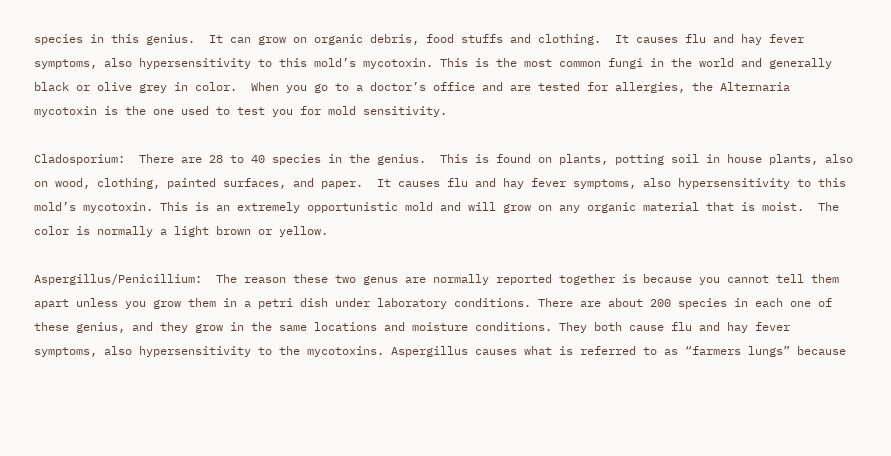species in this genius.  It can grow on organic debris, food stuffs and clothing.  It causes flu and hay fever symptoms, also hypersensitivity to this mold’s mycotoxin. This is the most common fungi in the world and generally black or olive grey in color.  When you go to a doctor’s office and are tested for allergies, the Alternaria mycotoxin is the one used to test you for mold sensitivity.

Cladosporium:  There are 28 to 40 species in the genius.  This is found on plants, potting soil in house plants, also on wood, clothing, painted surfaces, and paper.  It causes flu and hay fever symptoms, also hypersensitivity to this mold’s mycotoxin. This is an extremely opportunistic mold and will grow on any organic material that is moist.  The color is normally a light brown or yellow.

Aspergillus/Penicillium:  The reason these two genus are normally reported together is because you cannot tell them apart unless you grow them in a petri dish under laboratory conditions. There are about 200 species in each one of these genius, and they grow in the same locations and moisture conditions. They both cause flu and hay fever symptoms, also hypersensitivity to the mycotoxins. Aspergillus causes what is referred to as “farmers lungs” because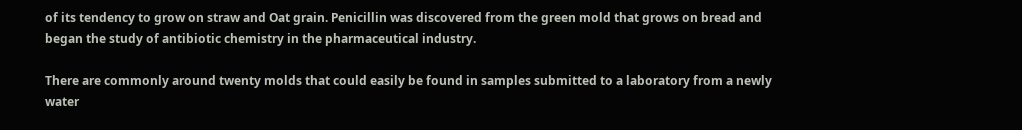of its tendency to grow on straw and Oat grain. Penicillin was discovered from the green mold that grows on bread and began the study of antibiotic chemistry in the pharmaceutical industry.

There are commonly around twenty molds that could easily be found in samples submitted to a laboratory from a newly water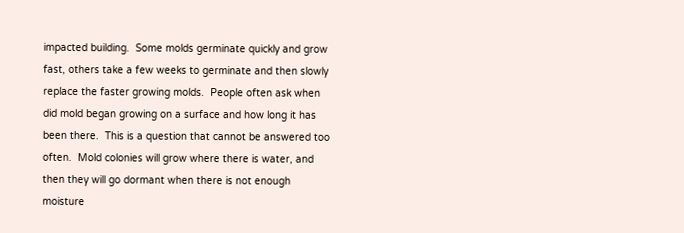impacted building.  Some molds germinate quickly and grow fast, others take a few weeks to germinate and then slowly replace the faster growing molds.  People often ask when did mold began growing on a surface and how long it has been there.  This is a question that cannot be answered too often.  Mold colonies will grow where there is water, and then they will go dormant when there is not enough moisture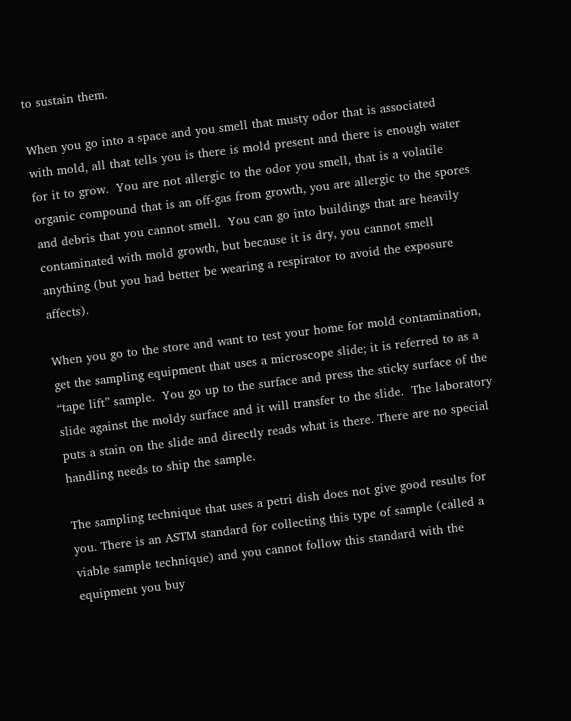to sustain them.

When you go into a space and you smell that musty odor that is associated with mold, all that tells you is there is mold present and there is enough water for it to grow.  You are not allergic to the odor you smell, that is a volatile organic compound that is an off-gas from growth, you are allergic to the spores and debris that you cannot smell.  You can go into buildings that are heavily contaminated with mold growth, but because it is dry, you cannot smell anything (but you had better be wearing a respirator to avoid the exposure affects).

When you go to the store and want to test your home for mold contamination, get the sampling equipment that uses a microscope slide; it is referred to as a “tape lift” sample.  You go up to the surface and press the sticky surface of the slide against the moldy surface and it will transfer to the slide.  The laboratory puts a stain on the slide and directly reads what is there. There are no special handling needs to ship the sample.

The sampling technique that uses a petri dish does not give good results for you. There is an ASTM standard for collecting this type of sample (called a viable sample technique) and you cannot follow this standard with the equipment you buy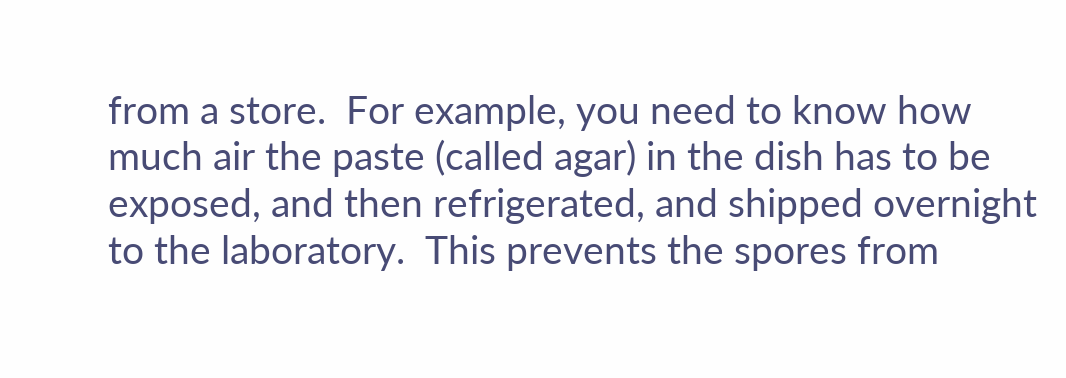from a store.  For example, you need to know how much air the paste (called agar) in the dish has to be exposed, and then refrigerated, and shipped overnight to the laboratory.  This prevents the spores from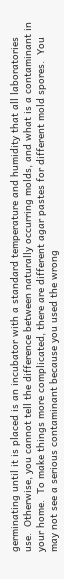germinating until it is placed is an incubator with a standard temperature and humidity that all laboratories use.  Otherwise, you cannot tell the difference between naturally occurring molds, and what is a contaminant in your home.  To make things more complicated, there are different agar pastes for different mold spores.  You may not see a serious contaminant because you used the wrong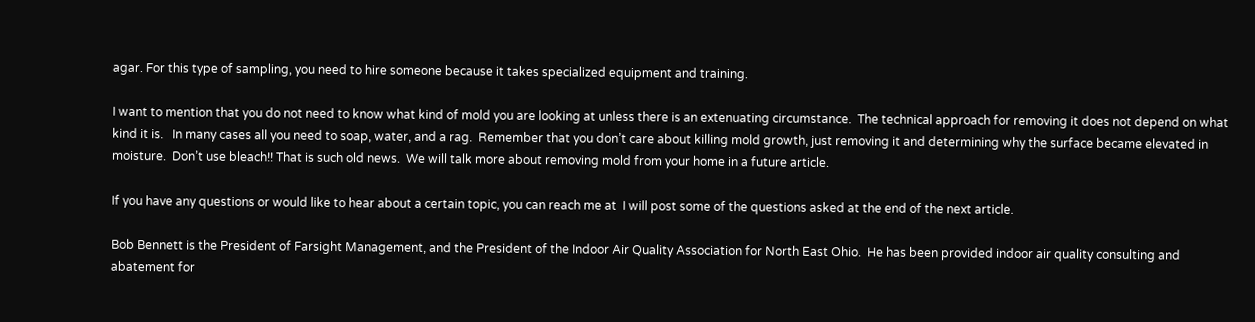agar. For this type of sampling, you need to hire someone because it takes specialized equipment and training.

I want to mention that you do not need to know what kind of mold you are looking at unless there is an extenuating circumstance.  The technical approach for removing it does not depend on what kind it is.   In many cases all you need to soap, water, and a rag.  Remember that you don’t care about killing mold growth, just removing it and determining why the surface became elevated in moisture.  Don’t use bleach!! That is such old news.  We will talk more about removing mold from your home in a future article.

If you have any questions or would like to hear about a certain topic, you can reach me at  I will post some of the questions asked at the end of the next article.

Bob Bennett is the President of Farsight Management, and the President of the Indoor Air Quality Association for North East Ohio.  He has been provided indoor air quality consulting and abatement for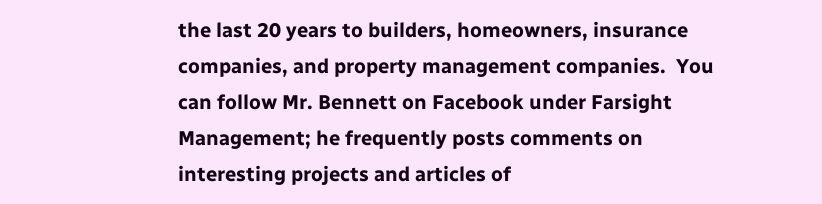the last 20 years to builders, homeowners, insurance companies, and property management companies.  You can follow Mr. Bennett on Facebook under Farsight Management; he frequently posts comments on interesting projects and articles of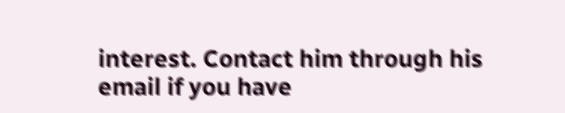interest. Contact him through his email if you have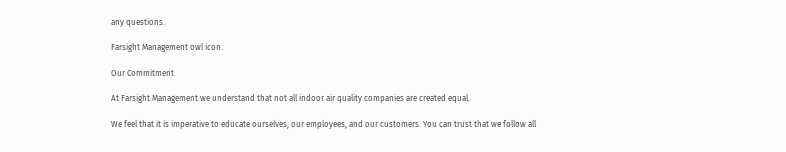any questions.

Farsight Management owl icon.

Our Commitment

At Farsight Management we understand that not all indoor air quality companies are created equal.

We feel that it is imperative to educate ourselves, our employees, and our customers. You can trust that we follow all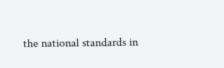the national standards in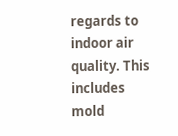regards to indoor air quality. This includes mold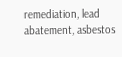remediation, lead abatement, asbestos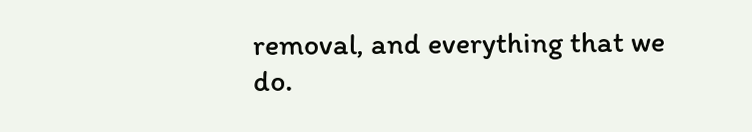removal, and everything that we do.